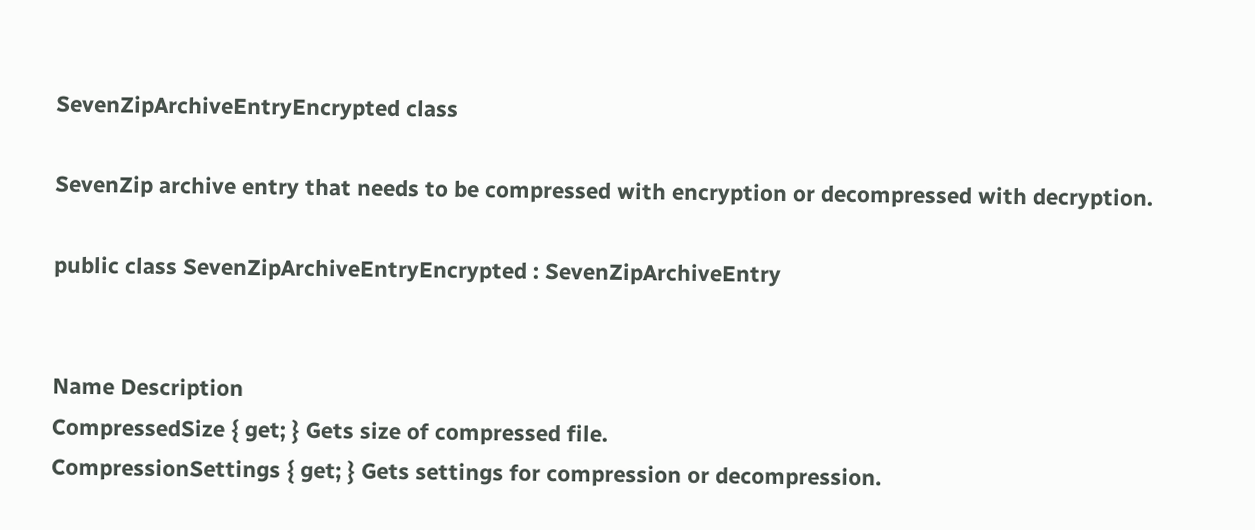SevenZipArchiveEntryEncrypted class

SevenZip archive entry that needs to be compressed with encryption or decompressed with decryption.

public class SevenZipArchiveEntryEncrypted : SevenZipArchiveEntry


Name Description
CompressedSize { get; } Gets size of compressed file.
CompressionSettings { get; } Gets settings for compression or decompression.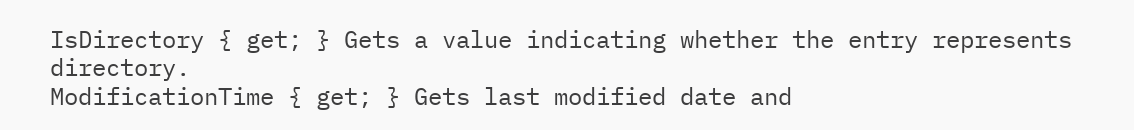IsDirectory { get; } Gets a value indicating whether the entry represents directory.
ModificationTime { get; } Gets last modified date and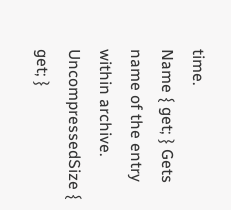time.
Name { get; } Gets name of the entry within archive.
UncompressedSize { get; }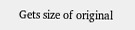Gets size of original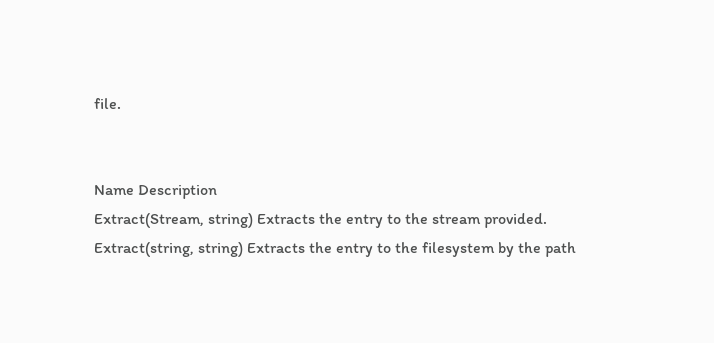file.


Name Description
Extract(Stream, string) Extracts the entry to the stream provided.
Extract(string, string) Extracts the entry to the filesystem by the path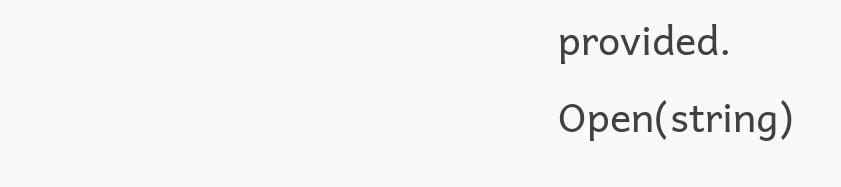provided.
Open(string)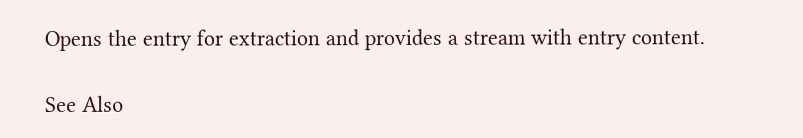Opens the entry for extraction and provides a stream with entry content.

See Also